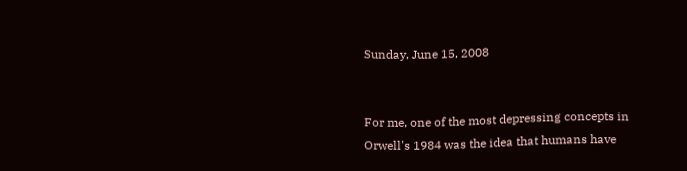Sunday, June 15, 2008


For me, one of the most depressing concepts in Orwell's 1984 was the idea that humans have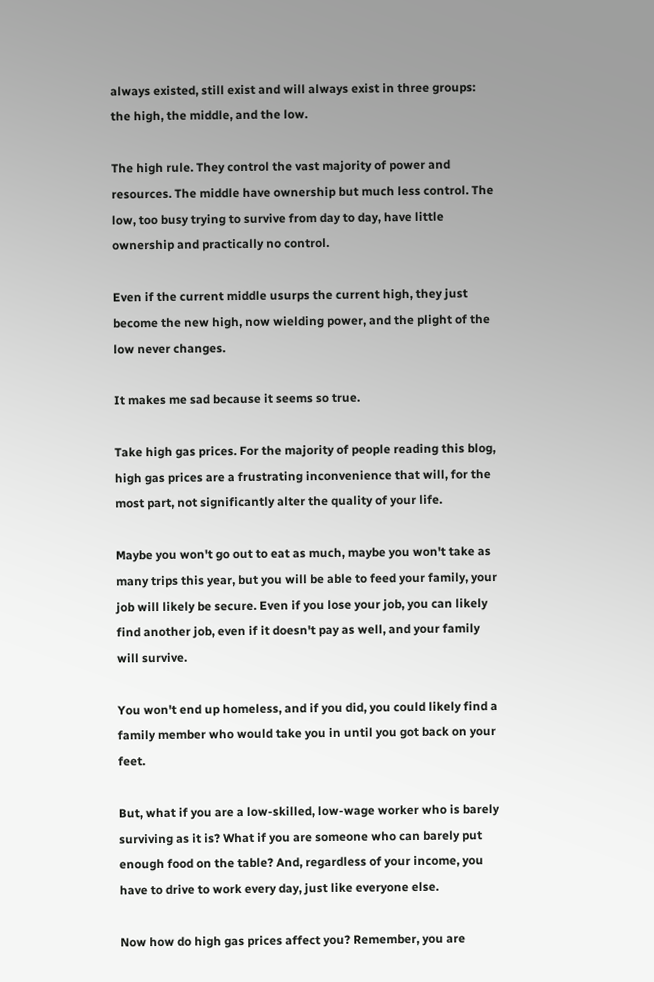always existed, still exist and will always exist in three groups: the high, the middle, and the low.

The high rule. They control the vast majority of power and resources. The middle have ownership but much less control. The low, too busy trying to survive from day to day, have little ownership and practically no control.

Even if the current middle usurps the current high, they just become the new high, now wielding power, and the plight of the low never changes.

It makes me sad because it seems so true.

Take high gas prices. For the majority of people reading this blog, high gas prices are a frustrating inconvenience that will, for the most part, not significantly alter the quality of your life.

Maybe you won't go out to eat as much, maybe you won't take as many trips this year, but you will be able to feed your family, your job will likely be secure. Even if you lose your job, you can likely find another job, even if it doesn't pay as well, and your family will survive.

You won't end up homeless, and if you did, you could likely find a family member who would take you in until you got back on your feet.

But, what if you are a low-skilled, low-wage worker who is barely surviving as it is? What if you are someone who can barely put enough food on the table? And, regardless of your income, you have to drive to work every day, just like everyone else.

Now how do high gas prices affect you? Remember, you are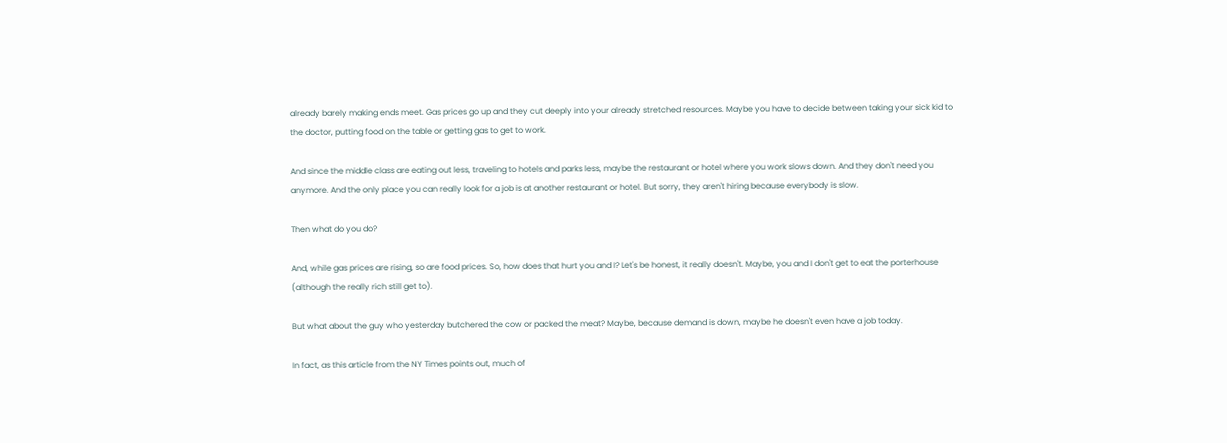already barely making ends meet. Gas prices go up and they cut deeply into your already stretched resources. Maybe you have to decide between taking your sick kid to the doctor, putting food on the table or getting gas to get to work.

And since the middle class are eating out less, traveling to hotels and parks less, maybe the restaurant or hotel where you work slows down. And they don't need you anymore. And the only place you can really look for a job is at another restaurant or hotel. But sorry, they aren't hiring because everybody is slow.

Then what do you do?

And, while gas prices are rising, so are food prices. So, how does that hurt you and I? Let's be honest, it really doesn't. Maybe, you and I don't get to eat the porterhouse (although the really rich still get to).

But what about the guy who yesterday butchered the cow or packed the meat? Maybe, because demand is down, maybe he doesn't even have a job today.

In fact, as this article from the NY Times points out, much of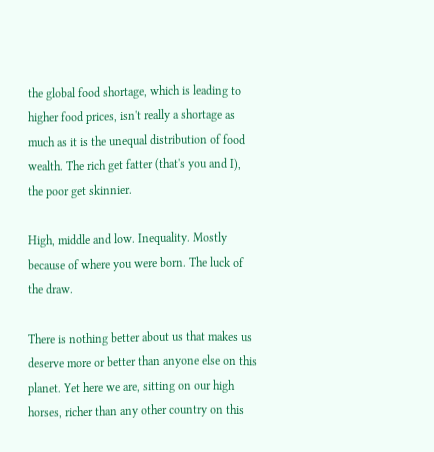the global food shortage, which is leading to higher food prices, isn't really a shortage as much as it is the unequal distribution of food wealth. The rich get fatter (that's you and I), the poor get skinnier.

High, middle and low. Inequality. Mostly because of where you were born. The luck of the draw.

There is nothing better about us that makes us deserve more or better than anyone else on this planet. Yet here we are, sitting on our high horses, richer than any other country on this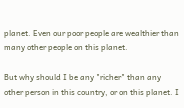planet. Even our poor people are wealthier than many other people on this planet.

But why should I be any "richer" than any other person in this country, or on this planet. I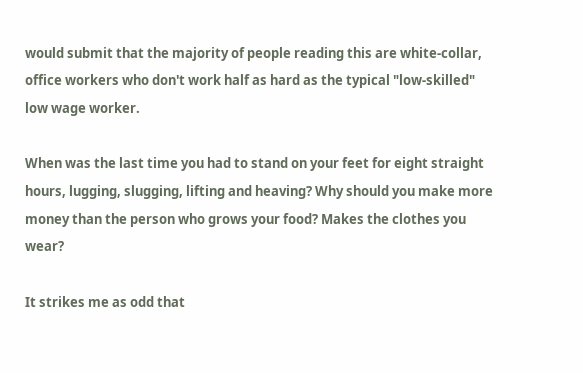would submit that the majority of people reading this are white-collar, office workers who don't work half as hard as the typical "low-skilled" low wage worker.

When was the last time you had to stand on your feet for eight straight hours, lugging, slugging, lifting and heaving? Why should you make more money than the person who grows your food? Makes the clothes you wear?

It strikes me as odd that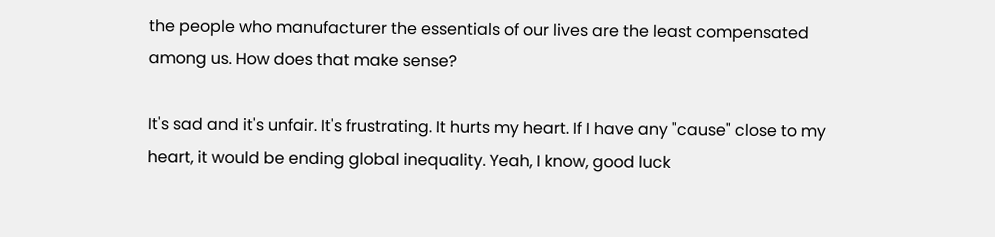the people who manufacturer the essentials of our lives are the least compensated among us. How does that make sense?

It's sad and it's unfair. It's frustrating. It hurts my heart. If I have any "cause" close to my heart, it would be ending global inequality. Yeah, I know, good luck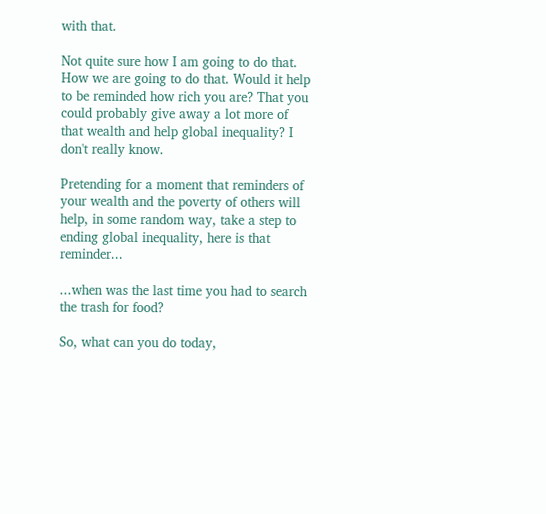with that.

Not quite sure how I am going to do that. How we are going to do that. Would it help to be reminded how rich you are? That you could probably give away a lot more of that wealth and help global inequality? I don't really know.

Pretending for a moment that reminders of your wealth and the poverty of others will help, in some random way, take a step to ending global inequality, here is that reminder...

...when was the last time you had to search the trash for food?

So, what can you do today,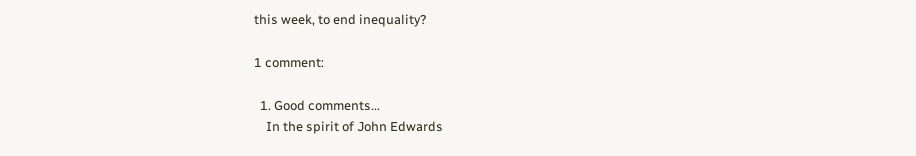this week, to end inequality?

1 comment:

  1. Good comments...
    In the spirit of John Edwards